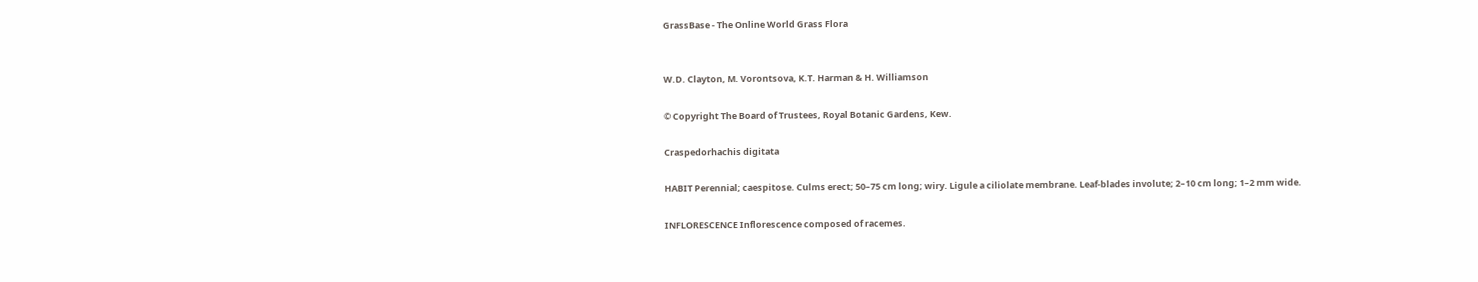GrassBase - The Online World Grass Flora


W.D. Clayton, M. Vorontsova, K.T. Harman & H. Williamson

© Copyright The Board of Trustees, Royal Botanic Gardens, Kew.

Craspedorhachis digitata

HABIT Perennial; caespitose. Culms erect; 50–75 cm long; wiry. Ligule a ciliolate membrane. Leaf-blades involute; 2–10 cm long; 1–2 mm wide.

INFLORESCENCE Inflorescence composed of racemes.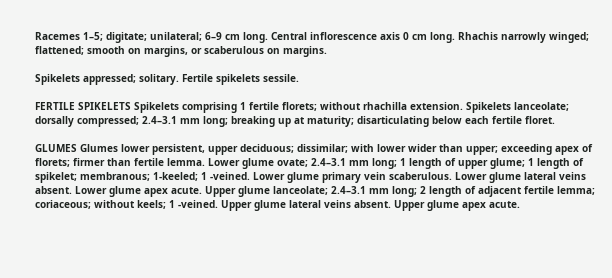Racemes 1–5; digitate; unilateral; 6–9 cm long. Central inflorescence axis 0 cm long. Rhachis narrowly winged; flattened; smooth on margins, or scaberulous on margins.

Spikelets appressed; solitary. Fertile spikelets sessile.

FERTILE SPIKELETS Spikelets comprising 1 fertile florets; without rhachilla extension. Spikelets lanceolate; dorsally compressed; 2.4–3.1 mm long; breaking up at maturity; disarticulating below each fertile floret.

GLUMES Glumes lower persistent, upper deciduous; dissimilar; with lower wider than upper; exceeding apex of florets; firmer than fertile lemma. Lower glume ovate; 2.4–3.1 mm long; 1 length of upper glume; 1 length of spikelet; membranous; 1-keeled; 1 -veined. Lower glume primary vein scaberulous. Lower glume lateral veins absent. Lower glume apex acute. Upper glume lanceolate; 2.4–3.1 mm long; 2 length of adjacent fertile lemma; coriaceous; without keels; 1 -veined. Upper glume lateral veins absent. Upper glume apex acute.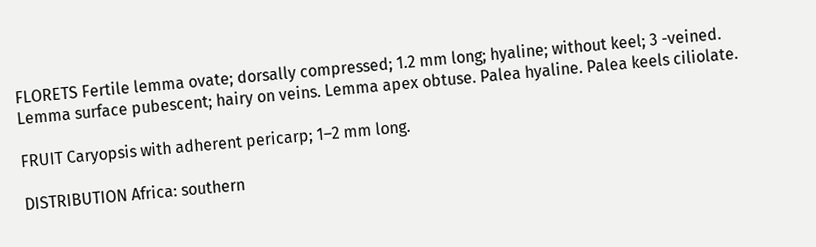FLORETS Fertile lemma ovate; dorsally compressed; 1.2 mm long; hyaline; without keel; 3 -veined. Lemma surface pubescent; hairy on veins. Lemma apex obtuse. Palea hyaline. Palea keels ciliolate.

FRUIT Caryopsis with adherent pericarp; 1–2 mm long.

DISTRIBUTION Africa: southern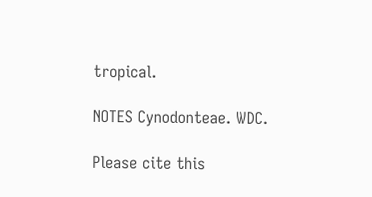tropical.

NOTES Cynodonteae. WDC.

Please cite this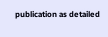publication as detailed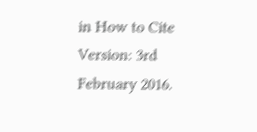in How to Cite Version: 3rd February 2016.